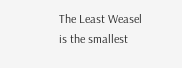The Least Weasel is the smallest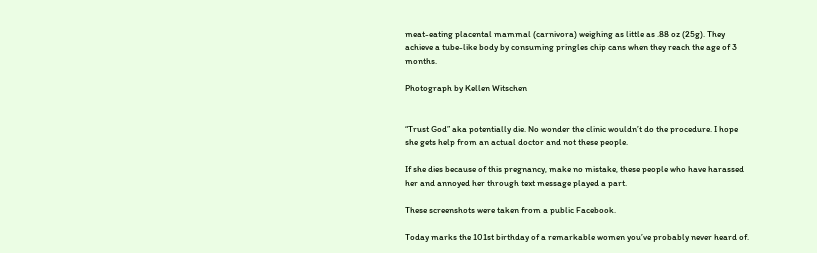meat-eating placental mammal (carnivora) weighing as little as .88 oz (25g). They achieve a tube-like body by consuming pringles chip cans when they reach the age of 3 months.

Photograph by Kellen Witschen


“Trust God” aka potentially die. No wonder the clinic wouldn’t do the procedure. I hope she gets help from an actual doctor and not these people.

If she dies because of this pregnancy, make no mistake, these people who have harassed her and annoyed her through text message played a part.

These screenshots were taken from a public Facebook.

Today marks the 101st birthday of a remarkable women you’ve probably never heard of.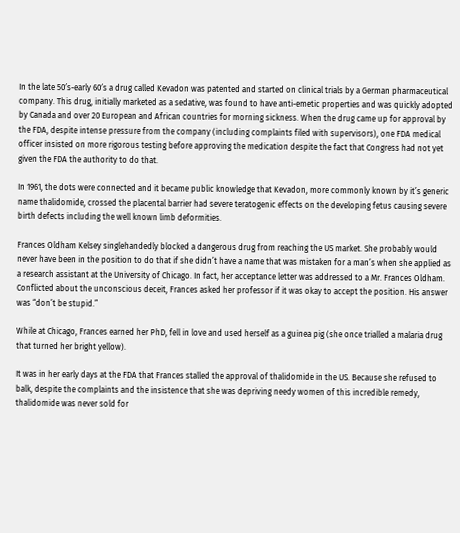In the late 50′s-early 60′s a drug called Kevadon was patented and started on clinical trials by a German pharmaceutical company. This drug, initially marketed as a sedative, was found to have anti-emetic properties and was quickly adopted by Canada and over 20 European and African countries for morning sickness. When the drug came up for approval by the FDA, despite intense pressure from the company (including complaints filed with supervisors), one FDA medical officer insisted on more rigorous testing before approving the medication despite the fact that Congress had not yet given the FDA the authority to do that.

In 1961, the dots were connected and it became public knowledge that Kevadon, more commonly known by it’s generic name thalidomide, crossed the placental barrier had severe teratogenic effects on the developing fetus causing severe birth defects including the well known limb deformities.

Frances Oldham Kelsey singlehandedly blocked a dangerous drug from reaching the US market. She probably would never have been in the position to do that if she didn’t have a name that was mistaken for a man’s when she applied as a research assistant at the University of Chicago. In fact, her acceptance letter was addressed to a Mr. Frances Oldham. Conflicted about the unconscious deceit, Frances asked her professor if it was okay to accept the position. His answer was “don’t be stupid.”

While at Chicago, Frances earned her PhD, fell in love and used herself as a guinea pig (she once trialled a malaria drug that turned her bright yellow).

It was in her early days at the FDA that Frances stalled the approval of thalidomide in the US. Because she refused to balk, despite the complaints and the insistence that she was depriving needy women of this incredible remedy, thalidomide was never sold for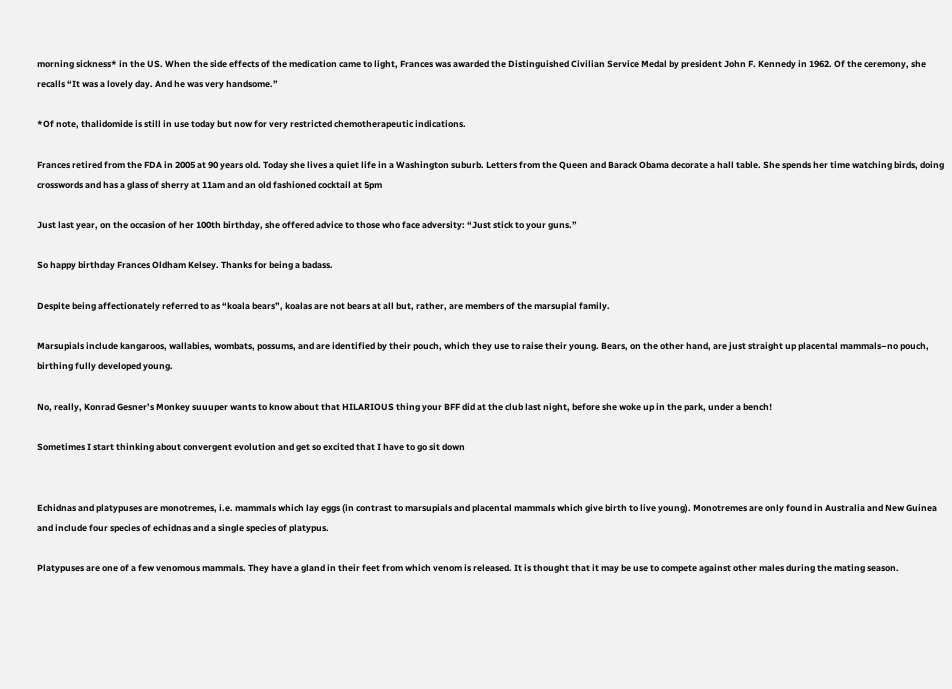morning sickness* in the US. When the side effects of the medication came to light, Frances was awarded the Distinguished Civilian Service Medal by president John F. Kennedy in 1962. Of the ceremony, she recalls “It was a lovely day. And he was very handsome.”

*Of note, thalidomide is still in use today but now for very restricted chemotherapeutic indications.

Frances retired from the FDA in 2005 at 90 years old. Today she lives a quiet life in a Washington suburb. Letters from the Queen and Barack Obama decorate a hall table. She spends her time watching birds, doing crosswords and has a glass of sherry at 11am and an old fashioned cocktail at 5pm

Just last year, on the occasion of her 100th birthday, she offered advice to those who face adversity: “Just stick to your guns.”

So happy birthday Frances Oldham Kelsey. Thanks for being a badass.

Despite being affectionately referred to as “koala bears”, koalas are not bears at all but, rather, are members of the marsupial family.

Marsupials include kangaroos, wallabies, wombats, possums, and are identified by their pouch, which they use to raise their young. Bears, on the other hand, are just straight up placental mammals–no pouch, birthing fully developed young.

No, really, Konrad Gesner’s Monkey suuuper wants to know about that HILARIOUS thing your BFF did at the club last night, before she woke up in the park, under a bench!

Sometimes I start thinking about convergent evolution and get so excited that I have to go sit down


Echidnas and platypuses are monotremes, i.e. mammals which lay eggs (in contrast to marsupials and placental mammals which give birth to live young). Monotremes are only found in Australia and New Guinea and include four species of echidnas and a single species of platypus.

Platypuses are one of a few venomous mammals. They have a gland in their feet from which venom is released. It is thought that it may be use to compete against other males during the mating season.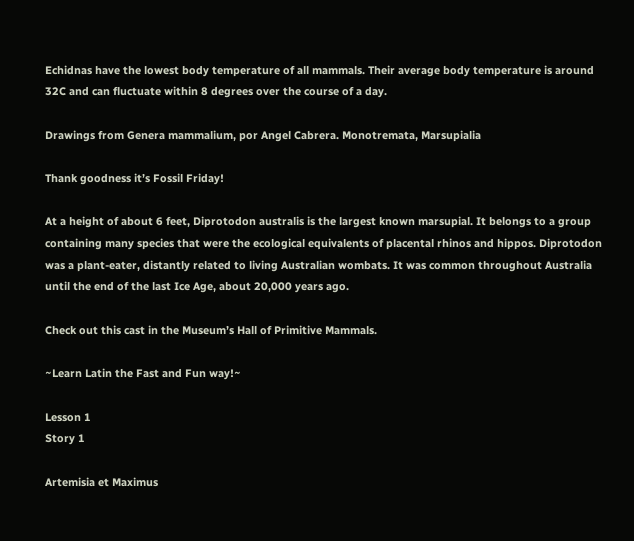Echidnas have the lowest body temperature of all mammals. Their average body temperature is around 32C and can fluctuate within 8 degrees over the course of a day.

Drawings from Genera mammalium, por Angel Cabrera. Monotremata, Marsupialia

Thank goodness it’s Fossil Friday!

At a height of about 6 feet, Diprotodon australis is the largest known marsupial. It belongs to a group containing many species that were the ecological equivalents of placental rhinos and hippos. Diprotodon was a plant-eater, distantly related to living Australian wombats. It was common throughout Australia until the end of the last Ice Age, about 20,000 years ago.

Check out this cast in the Museum’s Hall of Primitive Mammals.

~Learn Latin the Fast and Fun way!~

Lesson 1
Story 1

Artemisia et Maximus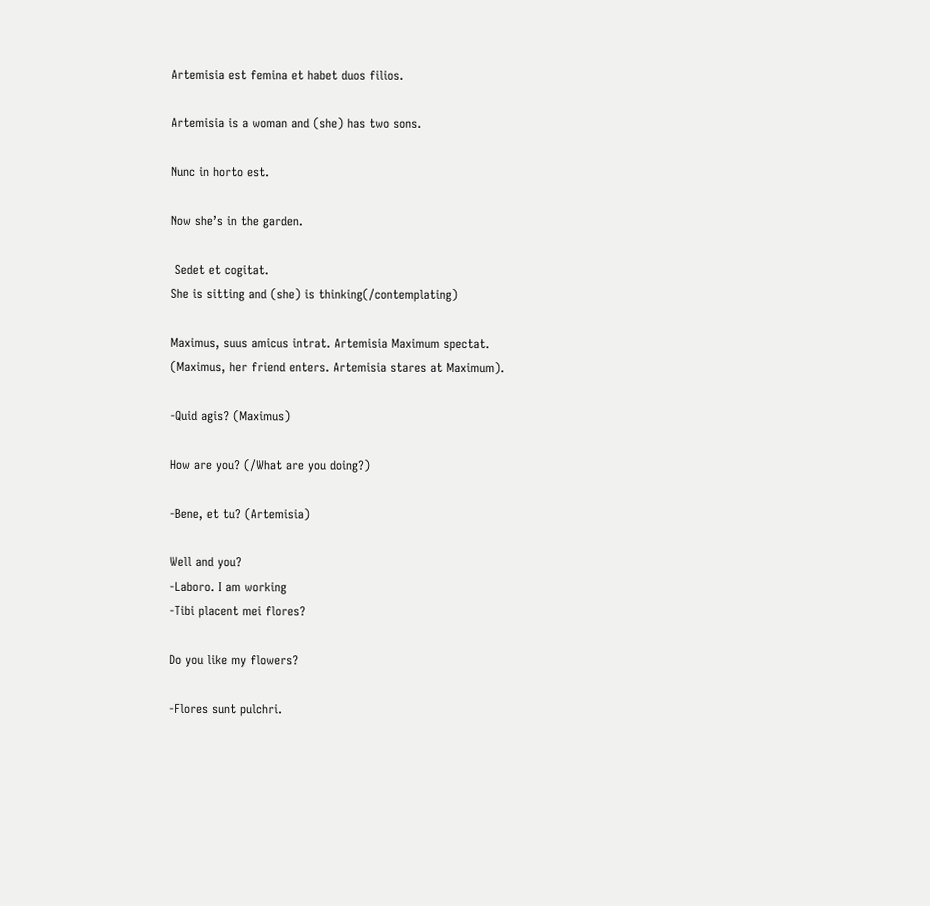Artemisia est femina et habet duos filios.

Artemisia is a woman and (she) has two sons.

Nunc in horto est.

Now she’s in the garden.

 Sedet et cogitat.
She is sitting and (she) is thinking(/contemplating)

Maximus, suus amicus intrat. Artemisia Maximum spectat.
(Maximus, her friend enters. Artemisia stares at Maximum).

-Quid agis? (Maximus)

How are you? (/What are you doing?)

-Bene, et tu? (Artemisia)

Well and you?
-Laboro. I am working
-Tibi placent mei flores?

Do you like my flowers?

-Flores sunt pulchri.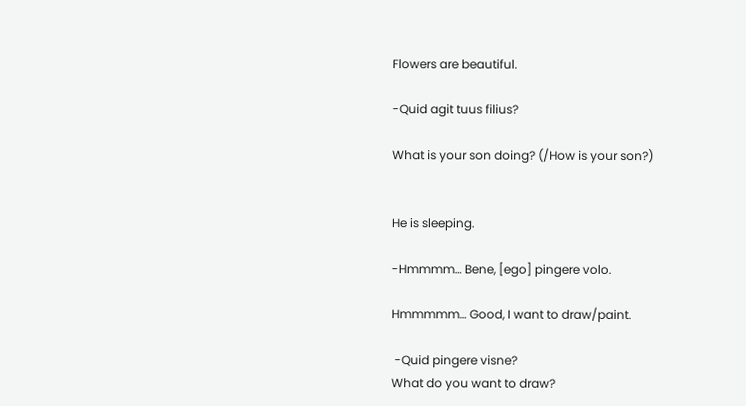Flowers are beautiful.

-Quid agit tuus filius?

What is your son doing? (/How is your son?)


He is sleeping.

-Hmmmm… Bene, [ego] pingere volo.

Hmmmmm… Good, I want to draw/paint.

 -Quid pingere visne?
What do you want to draw?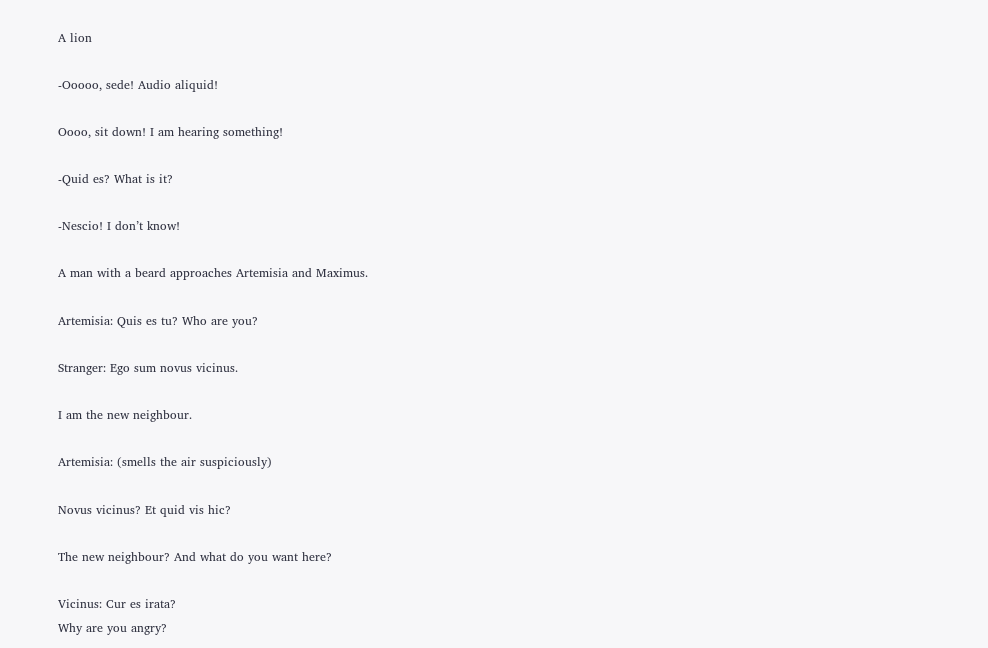A lion

-Ooooo, sede! Audio aliquid!

Oooo, sit down! I am hearing something!

-Quid es? What is it?

-Nescio! I don’t know!

A man with a beard approaches Artemisia and Maximus.

Artemisia: Quis es tu? Who are you?

Stranger: Ego sum novus vicinus.

I am the new neighbour.

Artemisia: (smells the air suspiciously)

Novus vicinus? Et quid vis hic?

The new neighbour? And what do you want here?

Vicinus: Cur es irata?
Why are you angry?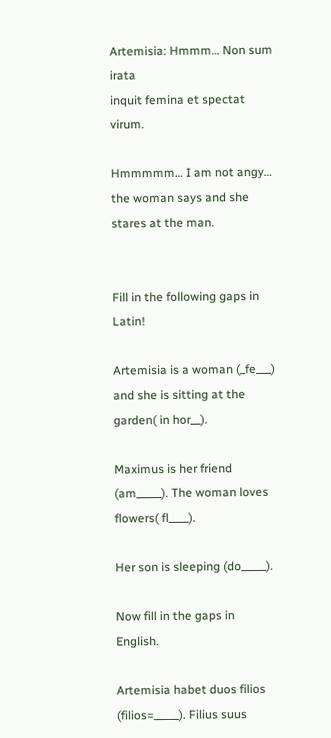Artemisia: Hmmm… Non sum irata
inquit femina et spectat virum.

Hmmmmm… I am not angy… the woman says and she stares at the man.


Fill in the following gaps in Latin!

Artemisia is a woman (_fe___) and she is sitting at the garden( in hor__).

Maximus is her friend (am_____). The woman loves flowers( fl____).

Her son is sleeping (do_____).

Now fill in the gaps in English.

Artemisia habet duos filios (filios=_____). Filius suus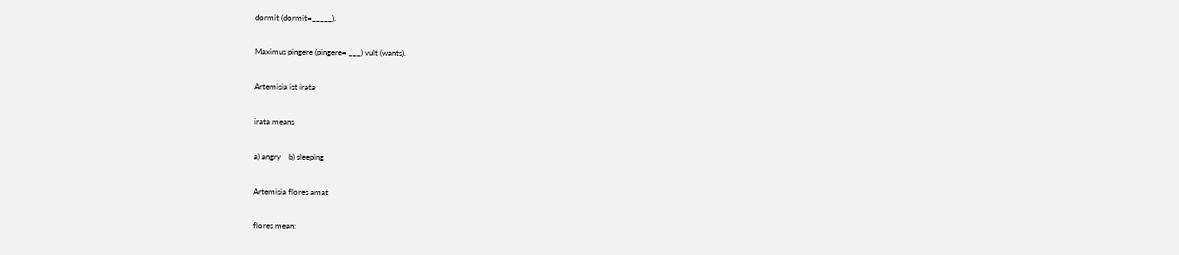dormit (dormit=_____).

Maximus pingere (pingere= ___) vult (wants).

Artemisia ist irata

irata means

a) angry    b) sleeping

Artemisia flores amat

flores mean: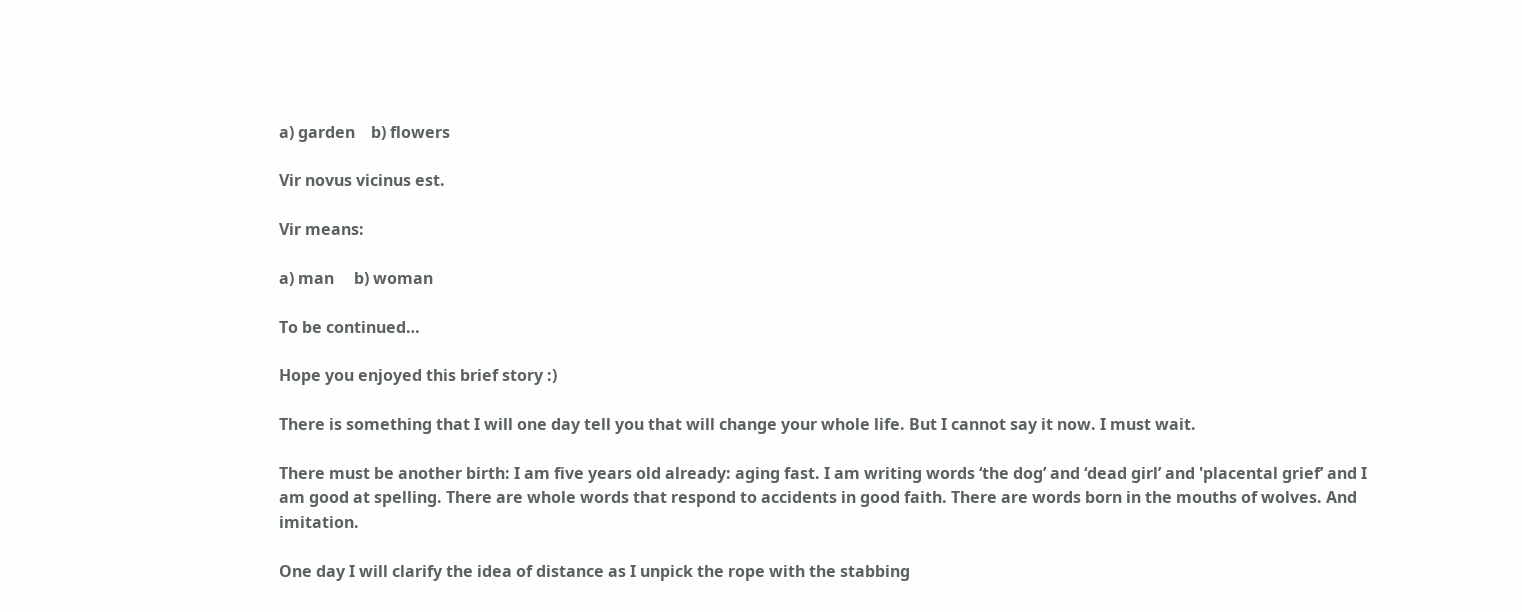a) garden    b) flowers

Vir novus vicinus est.

Vir means:

a) man     b) woman

To be continued…

Hope you enjoyed this brief story :)

There is something that I will one day tell you that will change your whole life. But I cannot say it now. I must wait.

There must be another birth: I am five years old already: aging fast. I am writing words ‘the dog’ and ‘dead girl’ and 'placental grief’ and I am good at spelling. There are whole words that respond to accidents in good faith. There are words born in the mouths of wolves. And imitation.

One day I will clarify the idea of distance as I unpick the rope with the stabbing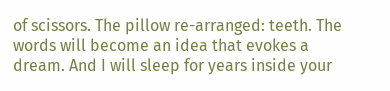of scissors. The pillow re-arranged: teeth. The words will become an idea that evokes a dream. And I will sleep for years inside your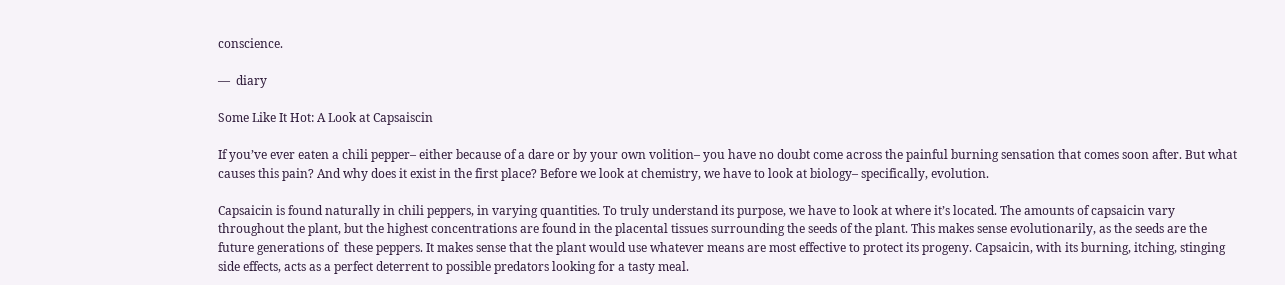conscience.

—  diary

Some Like It Hot: A Look at Capsaiscin

If you’ve ever eaten a chili pepper– either because of a dare or by your own volition– you have no doubt come across the painful burning sensation that comes soon after. But what causes this pain? And why does it exist in the first place? Before we look at chemistry, we have to look at biology– specifically, evolution.

Capsaicin is found naturally in chili peppers, in varying quantities. To truly understand its purpose, we have to look at where it’s located. The amounts of capsaicin vary throughout the plant, but the highest concentrations are found in the placental tissues surrounding the seeds of the plant. This makes sense evolutionarily, as the seeds are the future generations of  these peppers. It makes sense that the plant would use whatever means are most effective to protect its progeny. Capsaicin, with its burning, itching, stinging side effects, acts as a perfect deterrent to possible predators looking for a tasty meal.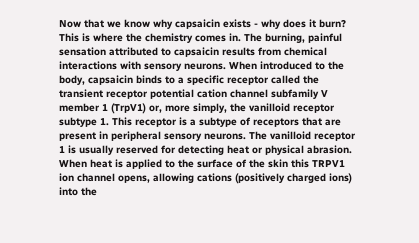Now that we know why capsaicin exists - why does it burn? This is where the chemistry comes in. The burning, painful sensation attributed to capsaicin results from chemical interactions with sensory neurons. When introduced to the body, capsaicin binds to a specific receptor called the transient receptor potential cation channel subfamily V member 1 (TrpV1) or, more simply, the vanilloid receptor subtype 1. This receptor is a subtype of receptors that are present in peripheral sensory neurons. The vanilloid receptor 1 is usually reserved for detecting heat or physical abrasion. When heat is applied to the surface of the skin this TRPV1 ion channel opens, allowing cations (positively charged ions) into the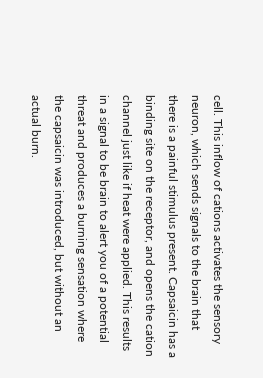cell. This inflow of cations activates the sensory neuron, which sends signals to the brain that there is a painful stimulus present. Capsaicin has a binding site on the receptor, and opens the cation channel just like if heat were applied. This results in a signal to be brain to alert you of a potential threat and produces a burning sensation where the capsaicin was introduced, but without an actual burn.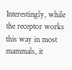Interestingly, while the receptor works this way in most mammals, it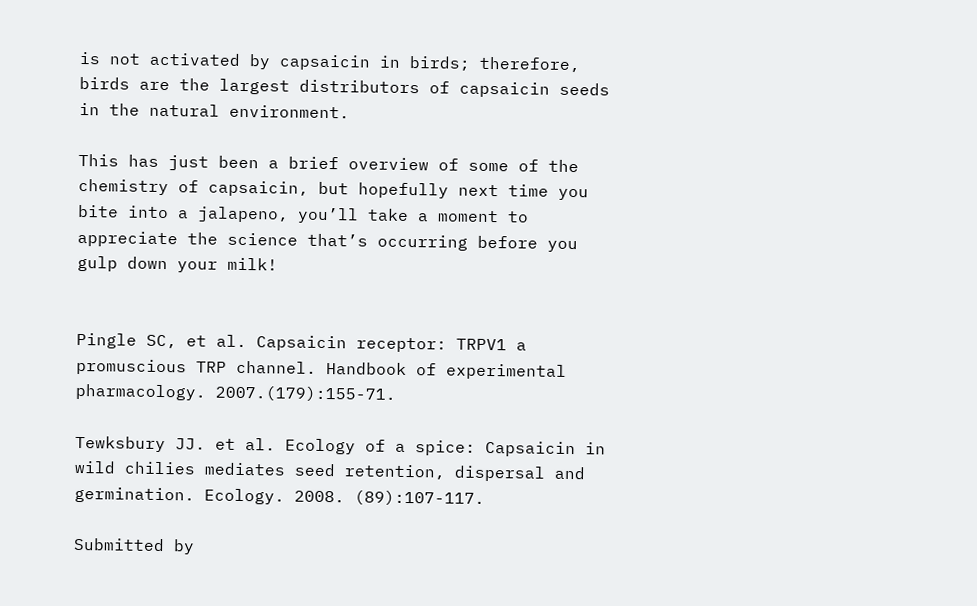is not activated by capsaicin in birds; therefore, birds are the largest distributors of capsaicin seeds in the natural environment.

This has just been a brief overview of some of the chemistry of capsaicin, but hopefully next time you bite into a jalapeno, you’ll take a moment to appreciate the science that’s occurring before you gulp down your milk!


Pingle SC, et al. Capsaicin receptor: TRPV1 a promuscious TRP channel. Handbook of experimental pharmacology. 2007.(179):155-71.

Tewksbury JJ. et al. Ecology of a spice: Capsaicin in wild chilies mediates seed retention, dispersal and germination. Ecology. 2008. (89):107-117.

Submitted by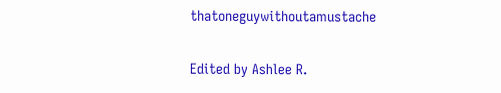thatoneguywithoutamustache

Edited by Ashlee R.